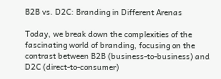B2B vs. D2C: Branding in Different Arenas

Today, we break down the complexities of the fascinating world of branding, focusing on the contrast between B2B (business-to-business) and D2C (direct-to-consumer)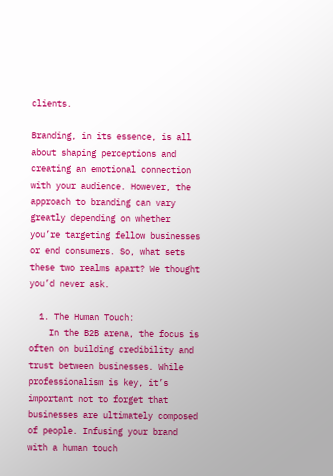clients.

Branding, in its essence, is all about shaping perceptions and creating an emotional connection with your audience. However, the approach to branding can vary greatly depending on whether you’re targeting fellow businesses or end consumers. So, what sets these two realms apart? We thought you’d never ask.

  1. The Human Touch:
    In the B2B arena, the focus is often on building credibility and trust between businesses. While professionalism is key, it’s important not to forget that businesses are ultimately composed of people. Infusing your brand with a human touch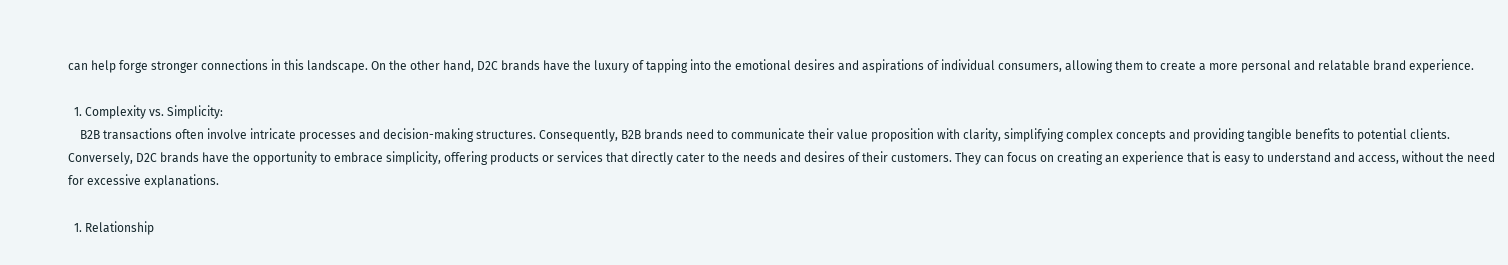can help forge stronger connections in this landscape. On the other hand, D2C brands have the luxury of tapping into the emotional desires and aspirations of individual consumers, allowing them to create a more personal and relatable brand experience.

  1. Complexity vs. Simplicity:
    B2B transactions often involve intricate processes and decision-making structures. Consequently, B2B brands need to communicate their value proposition with clarity, simplifying complex concepts and providing tangible benefits to potential clients. Conversely, D2C brands have the opportunity to embrace simplicity, offering products or services that directly cater to the needs and desires of their customers. They can focus on creating an experience that is easy to understand and access, without the need for excessive explanations.

  1. Relationship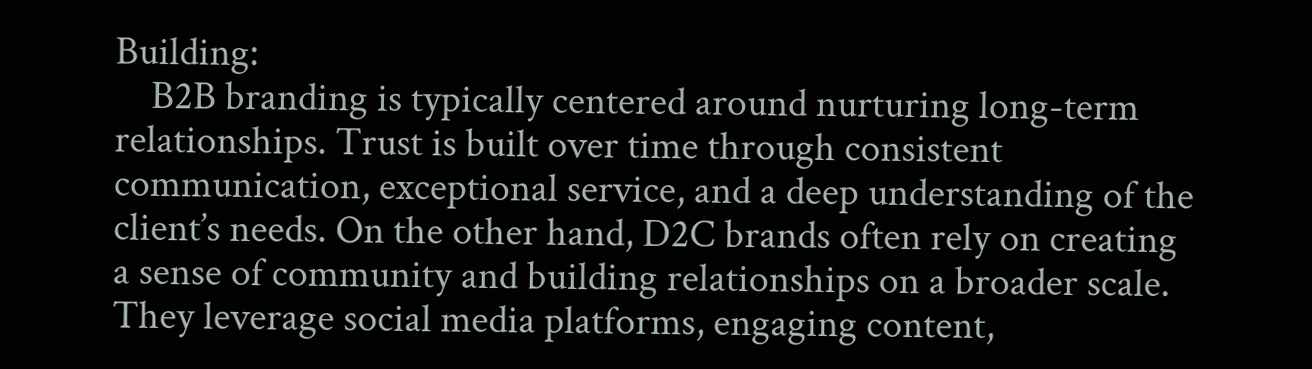Building:
    B2B branding is typically centered around nurturing long-term relationships. Trust is built over time through consistent communication, exceptional service, and a deep understanding of the client’s needs. On the other hand, D2C brands often rely on creating a sense of community and building relationships on a broader scale. They leverage social media platforms, engaging content,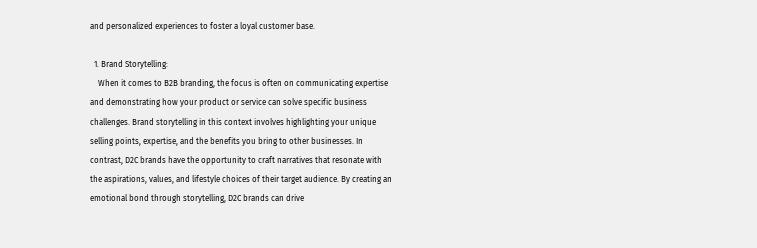and personalized experiences to foster a loyal customer base.

  1. Brand Storytelling:
    When it comes to B2B branding, the focus is often on communicating expertise and demonstrating how your product or service can solve specific business challenges. Brand storytelling in this context involves highlighting your unique selling points, expertise, and the benefits you bring to other businesses. In contrast, D2C brands have the opportunity to craft narratives that resonate with the aspirations, values, and lifestyle choices of their target audience. By creating an emotional bond through storytelling, D2C brands can drive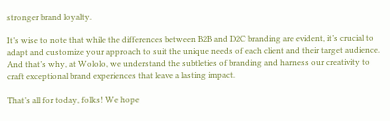stronger brand loyalty.

It’s wise to note that while the differences between B2B and D2C branding are evident, it’s crucial to adapt and customize your approach to suit the unique needs of each client and their target audience. And that’s why, at Wololo, we understand the subtleties of branding and harness our creativity to craft exceptional brand experiences that leave a lasting impact.

That’s all for today, folks! We hope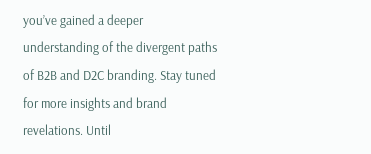you’ve gained a deeper understanding of the divergent paths of B2B and D2C branding. Stay tuned for more insights and brand revelations. Until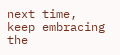next time, keep embracing the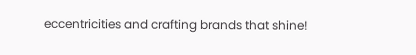eccentricities and crafting brands that shine!